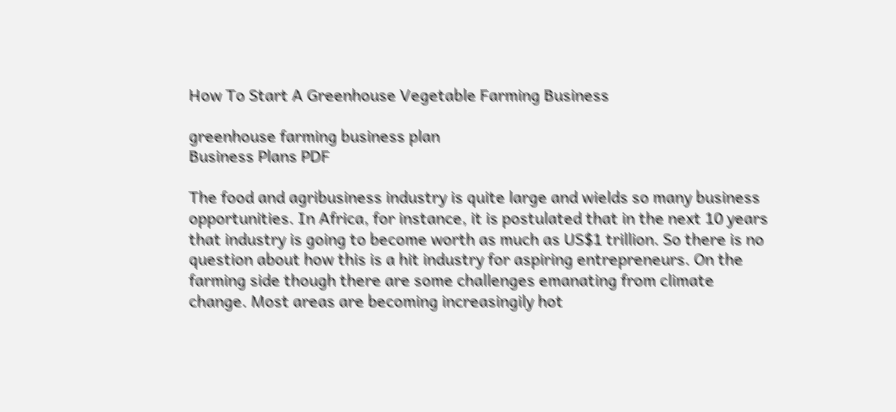How To Start A Greenhouse Vegetable Farming Business

greenhouse farming business plan
Business Plans PDF

The food and agribusiness industry is quite large and wields so many business opportunities. In Africa, for instance, it is postulated that in the next 10 years that industry is going to become worth as much as US$1 trillion. So there is no question about how this is a hit industry for aspiring entrepreneurs. On the farming side though there are some challenges emanating from climate change. Most areas are becoming increasingily hot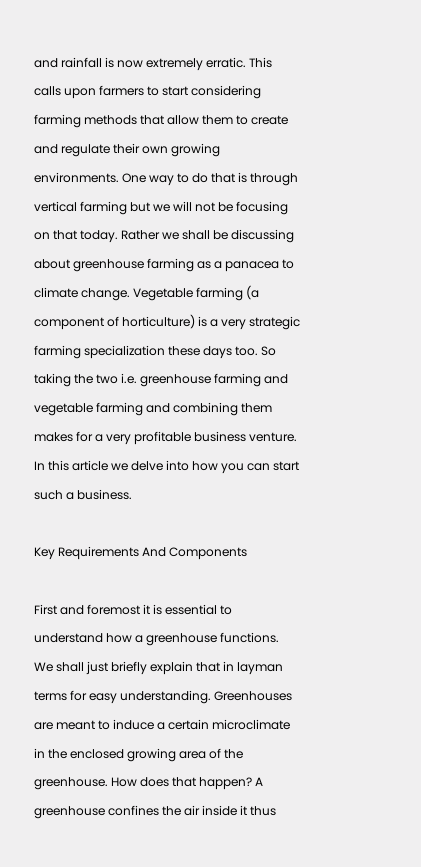and rainfall is now extremely erratic. This calls upon farmers to start considering farming methods that allow them to create and regulate their own growing environments. One way to do that is through vertical farming but we will not be focusing on that today. Rather we shall be discussing about greenhouse farming as a panacea to climate change. Vegetable farming (a component of horticulture) is a very strategic farming specialization these days too. So taking the two i.e. greenhouse farming and vegetable farming and combining them makes for a very profitable business venture. In this article we delve into how you can start such a business.

Key Requirements And Components

First and foremost it is essential to understand how a greenhouse functions. We shall just briefly explain that in layman terms for easy understanding. Greenhouses are meant to induce a certain microclimate in the enclosed growing area of the greenhouse. How does that happen? A greenhouse confines the air inside it thus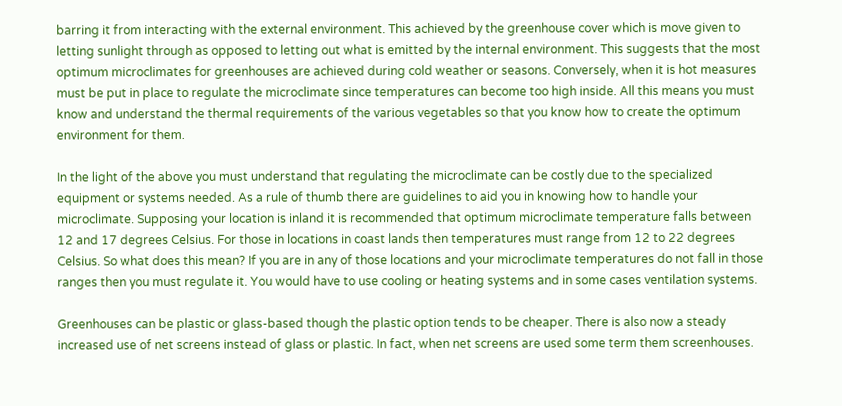barring it from interacting with the external environment. This achieved by the greenhouse cover which is move given to letting sunlight through as opposed to letting out what is emitted by the internal environment. This suggests that the most optimum microclimates for greenhouses are achieved during cold weather or seasons. Conversely, when it is hot measures must be put in place to regulate the microclimate since temperatures can become too high inside. All this means you must know and understand the thermal requirements of the various vegetables so that you know how to create the optimum environment for them.

In the light of the above you must understand that regulating the microclimate can be costly due to the specialized equipment or systems needed. As a rule of thumb there are guidelines to aid you in knowing how to handle your microclimate. Supposing your location is inland it is recommended that optimum microclimate temperature falls between 12 and 17 degrees Celsius. For those in locations in coast lands then temperatures must range from 12 to 22 degrees Celsius. So what does this mean? If you are in any of those locations and your microclimate temperatures do not fall in those ranges then you must regulate it. You would have to use cooling or heating systems and in some cases ventilation systems.

Greenhouses can be plastic or glass-based though the plastic option tends to be cheaper. There is also now a steady increased use of net screens instead of glass or plastic. In fact, when net screens are used some term them screenhouses.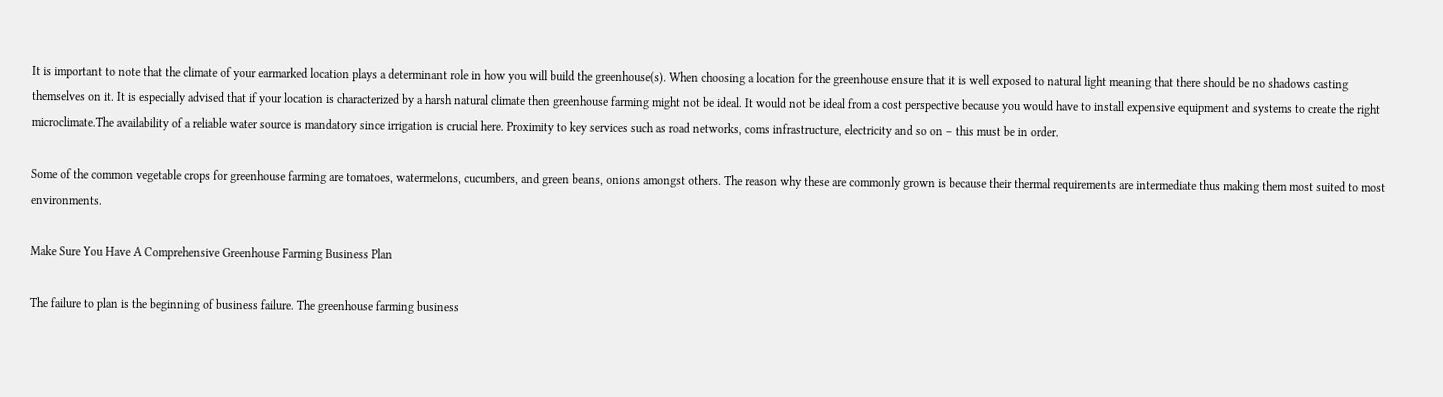It is important to note that the climate of your earmarked location plays a determinant role in how you will build the greenhouse(s). When choosing a location for the greenhouse ensure that it is well exposed to natural light meaning that there should be no shadows casting themselves on it. It is especially advised that if your location is characterized by a harsh natural climate then greenhouse farming might not be ideal. It would not be ideal from a cost perspective because you would have to install expensive equipment and systems to create the right microclimate.The availability of a reliable water source is mandatory since irrigation is crucial here. Proximity to key services such as road networks, coms infrastructure, electricity and so on – this must be in order.

Some of the common vegetable crops for greenhouse farming are tomatoes, watermelons, cucumbers, and green beans, onions amongst others. The reason why these are commonly grown is because their thermal requirements are intermediate thus making them most suited to most environments.

Make Sure You Have A Comprehensive Greenhouse Farming Business Plan

The failure to plan is the beginning of business failure. The greenhouse farming business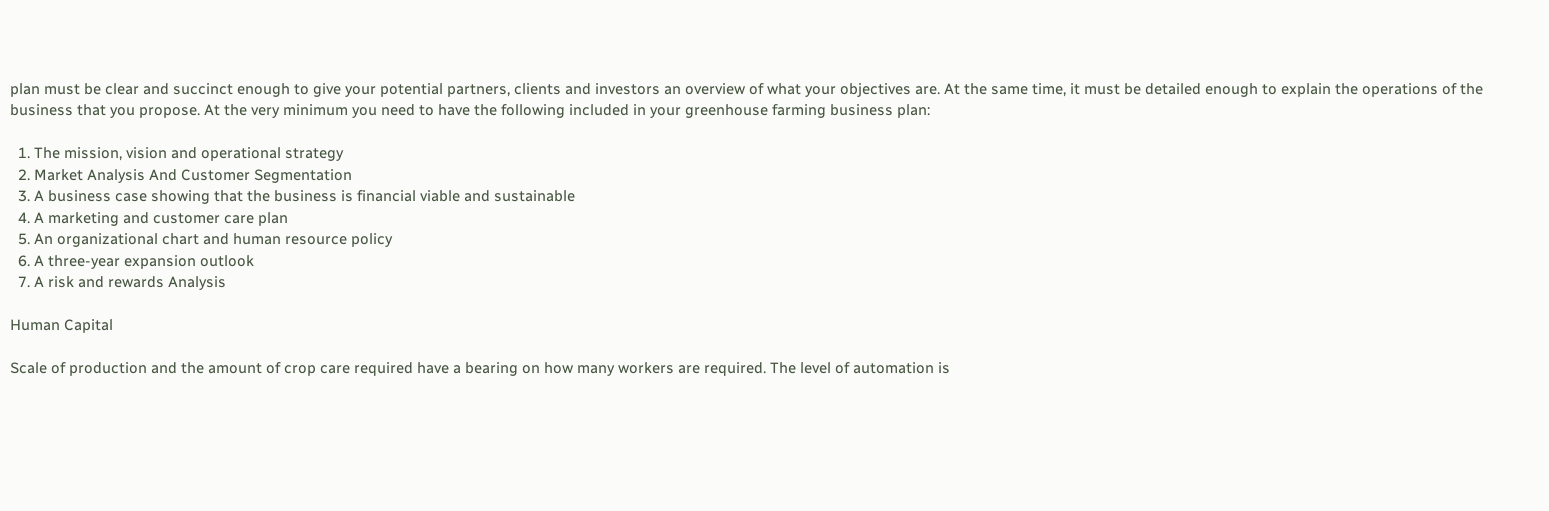plan must be clear and succinct enough to give your potential partners, clients and investors an overview of what your objectives are. At the same time, it must be detailed enough to explain the operations of the business that you propose. At the very minimum you need to have the following included in your greenhouse farming business plan:

  1. The mission, vision and operational strategy
  2. Market Analysis And Customer Segmentation
  3. A business case showing that the business is financial viable and sustainable
  4. A marketing and customer care plan
  5. An organizational chart and human resource policy
  6. A three-year expansion outlook
  7. A risk and rewards Analysis

Human Capital

Scale of production and the amount of crop care required have a bearing on how many workers are required. The level of automation is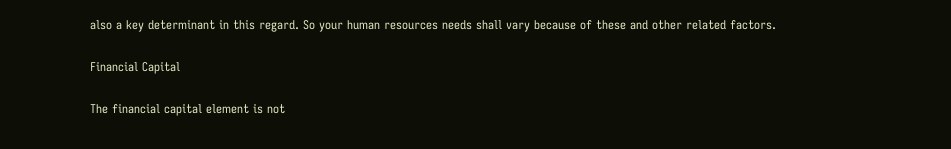also a key determinant in this regard. So your human resources needs shall vary because of these and other related factors.

Financial Capital

The financial capital element is not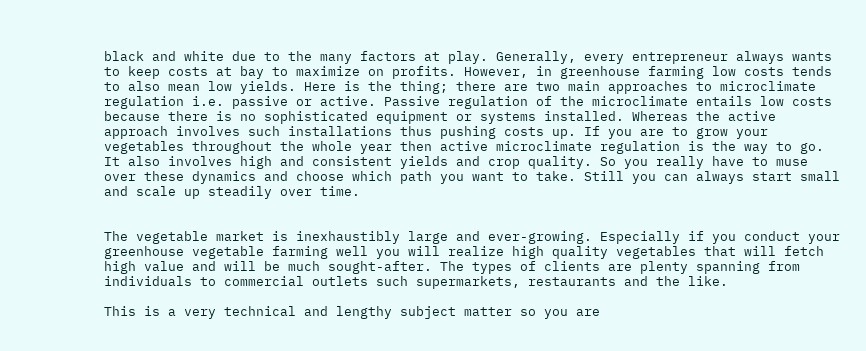black and white due to the many factors at play. Generally, every entrepreneur always wants to keep costs at bay to maximize on profits. However, in greenhouse farming low costs tends to also mean low yields. Here is the thing; there are two main approaches to microclimate regulation i.e. passive or active. Passive regulation of the microclimate entails low costs because there is no sophisticated equipment or systems installed. Whereas the active approach involves such installations thus pushing costs up. If you are to grow your vegetables throughout the whole year then active microclimate regulation is the way to go. It also involves high and consistent yields and crop quality. So you really have to muse over these dynamics and choose which path you want to take. Still you can always start small and scale up steadily over time.


The vegetable market is inexhaustibly large and ever-growing. Especially if you conduct your greenhouse vegetable farming well you will realize high quality vegetables that will fetch high value and will be much sought-after. The types of clients are plenty spanning from individuals to commercial outlets such supermarkets, restaurants and the like.

This is a very technical and lengthy subject matter so you are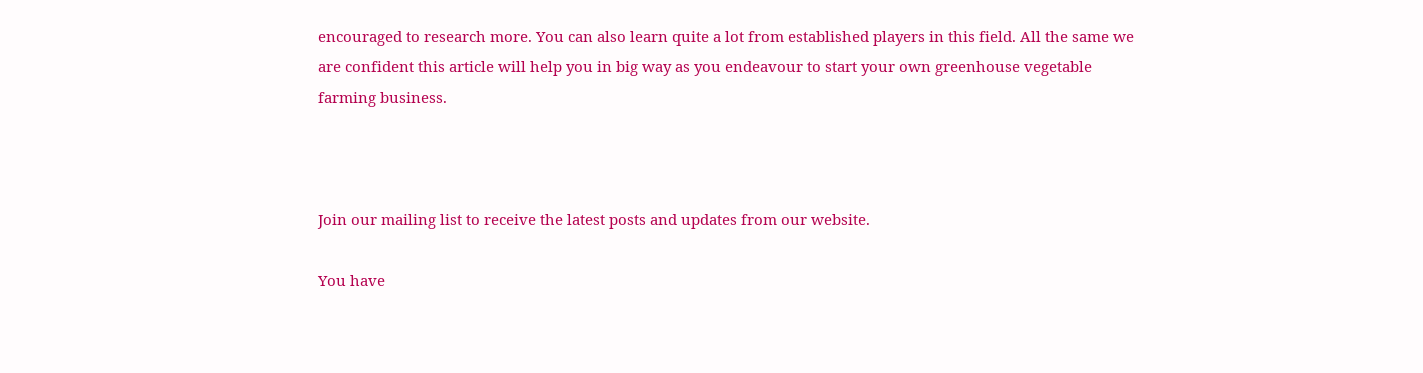encouraged to research more. You can also learn quite a lot from established players in this field. All the same we are confident this article will help you in big way as you endeavour to start your own greenhouse vegetable farming business.



Join our mailing list to receive the latest posts and updates from our website.

You have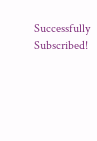Successfully Subscribed!